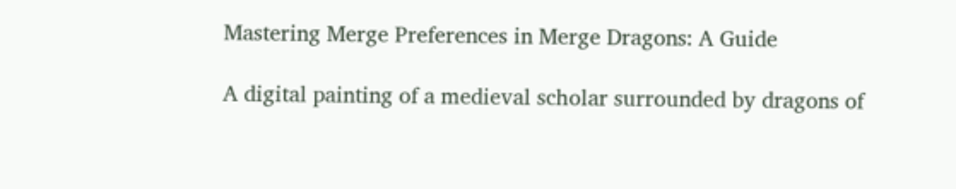Mastering Merge Preferences in Merge Dragons: A Guide

A digital painting of a medieval scholar surrounded by dragons of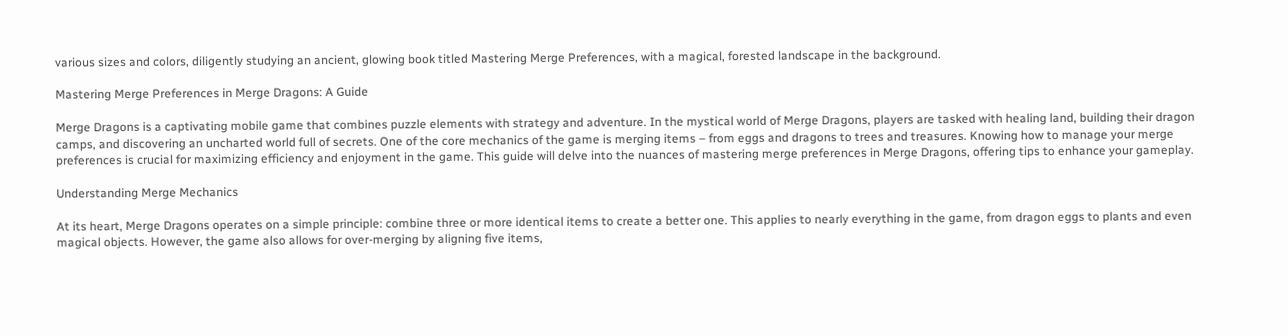various sizes and colors, diligently studying an ancient, glowing book titled Mastering Merge Preferences, with a magical, forested landscape in the background.

Mastering Merge Preferences in Merge Dragons: A Guide

Merge Dragons is a captivating mobile game that combines puzzle elements with strategy and adventure. In the mystical world of Merge Dragons, players are tasked with healing land, building their dragon camps, and discovering an uncharted world full of secrets. One of the core mechanics of the game is merging items – from eggs and dragons to trees and treasures. Knowing how to manage your merge preferences is crucial for maximizing efficiency and enjoyment in the game. This guide will delve into the nuances of mastering merge preferences in Merge Dragons, offering tips to enhance your gameplay.

Understanding Merge Mechanics

At its heart, Merge Dragons operates on a simple principle: combine three or more identical items to create a better one. This applies to nearly everything in the game, from dragon eggs to plants and even magical objects. However, the game also allows for over-merging by aligning five items,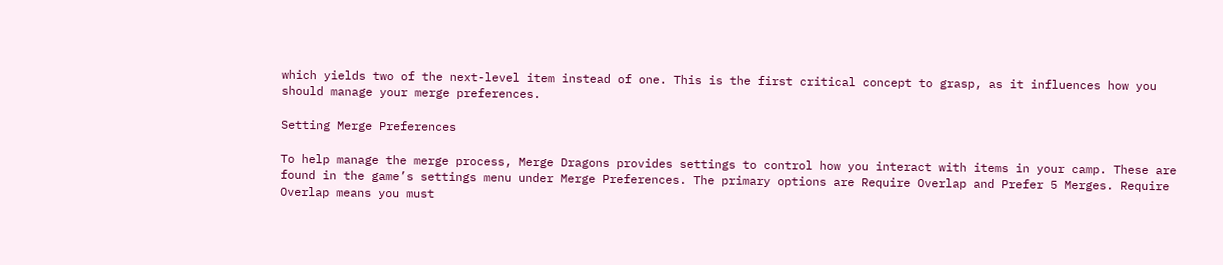which yields two of the next-level item instead of one. This is the first critical concept to grasp, as it influences how you should manage your merge preferences.

Setting Merge Preferences

To help manage the merge process, Merge Dragons provides settings to control how you interact with items in your camp. These are found in the game’s settings menu under Merge Preferences. The primary options are Require Overlap and Prefer 5 Merges. Require Overlap means you must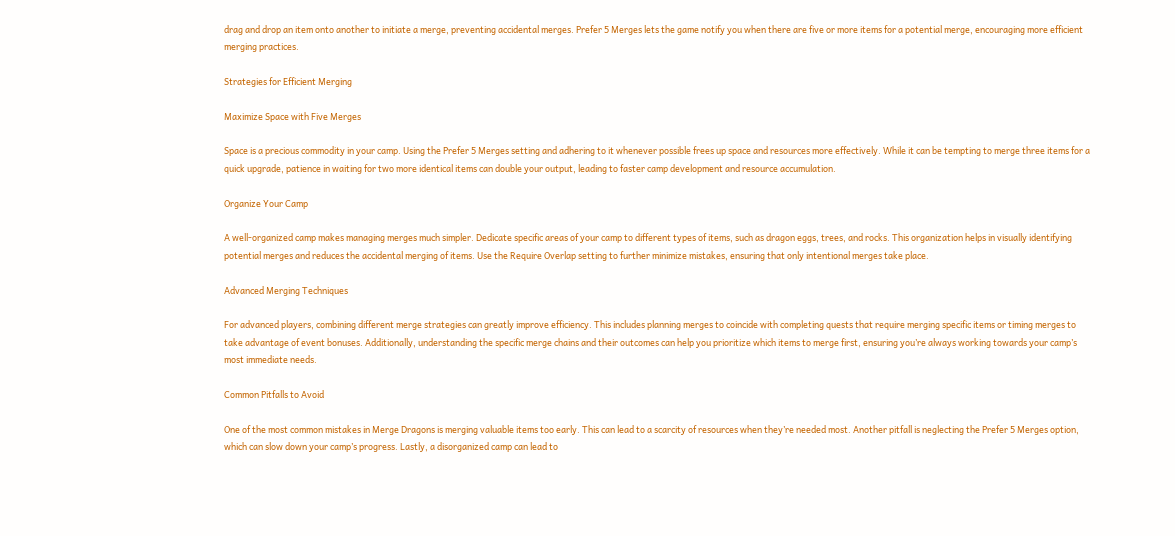drag and drop an item onto another to initiate a merge, preventing accidental merges. Prefer 5 Merges lets the game notify you when there are five or more items for a potential merge, encouraging more efficient merging practices.

Strategies for Efficient Merging

Maximize Space with Five Merges

Space is a precious commodity in your camp. Using the Prefer 5 Merges setting and adhering to it whenever possible frees up space and resources more effectively. While it can be tempting to merge three items for a quick upgrade, patience in waiting for two more identical items can double your output, leading to faster camp development and resource accumulation.

Organize Your Camp

A well-organized camp makes managing merges much simpler. Dedicate specific areas of your camp to different types of items, such as dragon eggs, trees, and rocks. This organization helps in visually identifying potential merges and reduces the accidental merging of items. Use the Require Overlap setting to further minimize mistakes, ensuring that only intentional merges take place.

Advanced Merging Techniques

For advanced players, combining different merge strategies can greatly improve efficiency. This includes planning merges to coincide with completing quests that require merging specific items or timing merges to take advantage of event bonuses. Additionally, understanding the specific merge chains and their outcomes can help you prioritize which items to merge first, ensuring you’re always working towards your camp’s most immediate needs.

Common Pitfalls to Avoid

One of the most common mistakes in Merge Dragons is merging valuable items too early. This can lead to a scarcity of resources when they’re needed most. Another pitfall is neglecting the Prefer 5 Merges option, which can slow down your camp’s progress. Lastly, a disorganized camp can lead to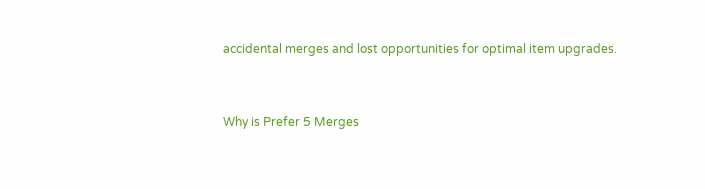accidental merges and lost opportunities for optimal item upgrades.


Why is Prefer 5 Merges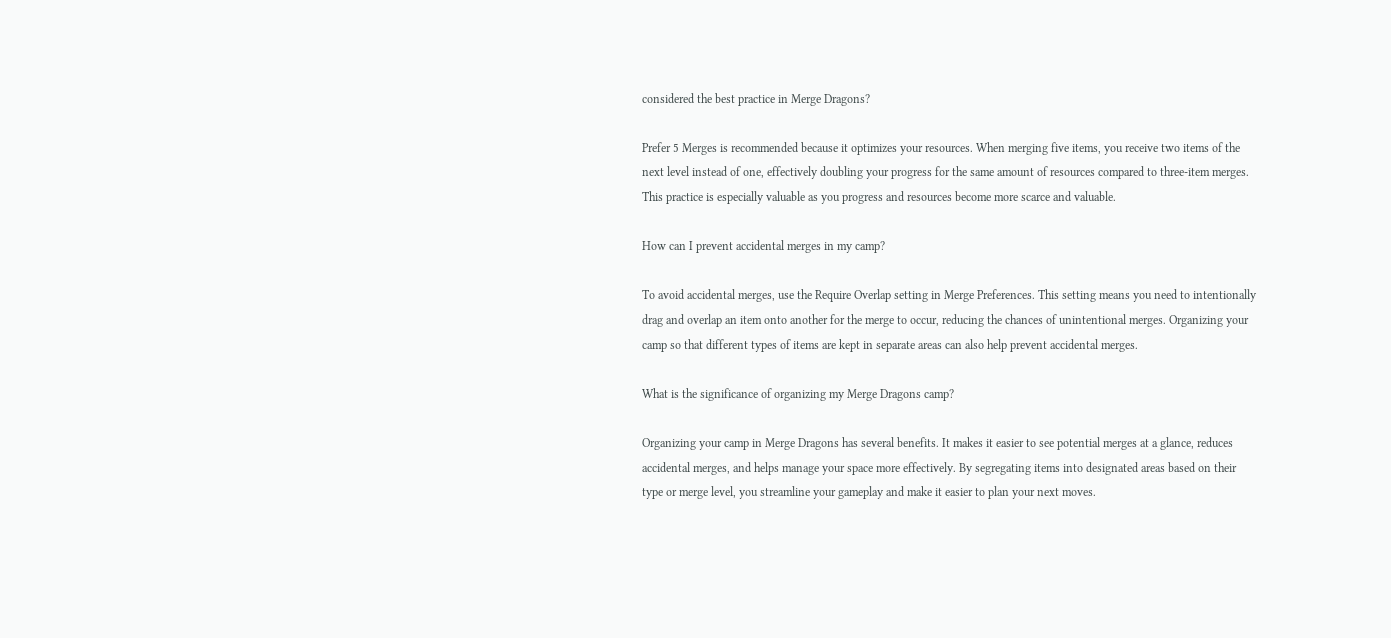considered the best practice in Merge Dragons?

Prefer 5 Merges is recommended because it optimizes your resources. When merging five items, you receive two items of the next level instead of one, effectively doubling your progress for the same amount of resources compared to three-item merges. This practice is especially valuable as you progress and resources become more scarce and valuable.

How can I prevent accidental merges in my camp?

To avoid accidental merges, use the Require Overlap setting in Merge Preferences. This setting means you need to intentionally drag and overlap an item onto another for the merge to occur, reducing the chances of unintentional merges. Organizing your camp so that different types of items are kept in separate areas can also help prevent accidental merges.

What is the significance of organizing my Merge Dragons camp?

Organizing your camp in Merge Dragons has several benefits. It makes it easier to see potential merges at a glance, reduces accidental merges, and helps manage your space more effectively. By segregating items into designated areas based on their type or merge level, you streamline your gameplay and make it easier to plan your next moves.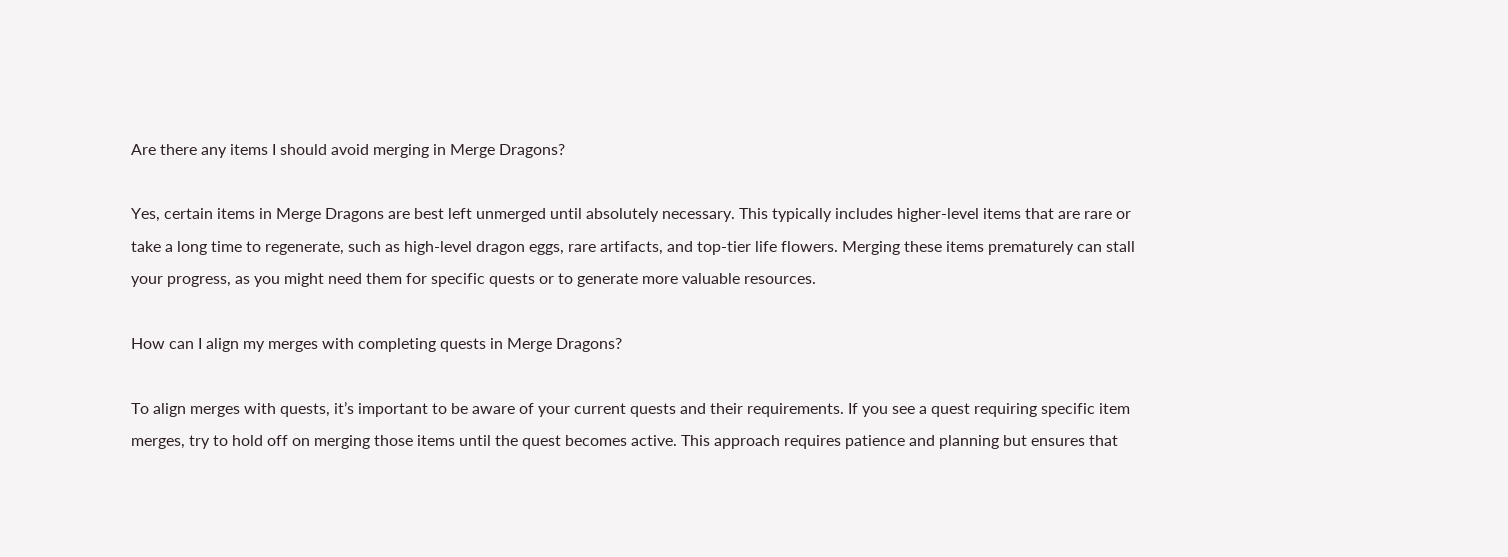Are there any items I should avoid merging in Merge Dragons?

Yes, certain items in Merge Dragons are best left unmerged until absolutely necessary. This typically includes higher-level items that are rare or take a long time to regenerate, such as high-level dragon eggs, rare artifacts, and top-tier life flowers. Merging these items prematurely can stall your progress, as you might need them for specific quests or to generate more valuable resources.

How can I align my merges with completing quests in Merge Dragons?

To align merges with quests, it’s important to be aware of your current quests and their requirements. If you see a quest requiring specific item merges, try to hold off on merging those items until the quest becomes active. This approach requires patience and planning but ensures that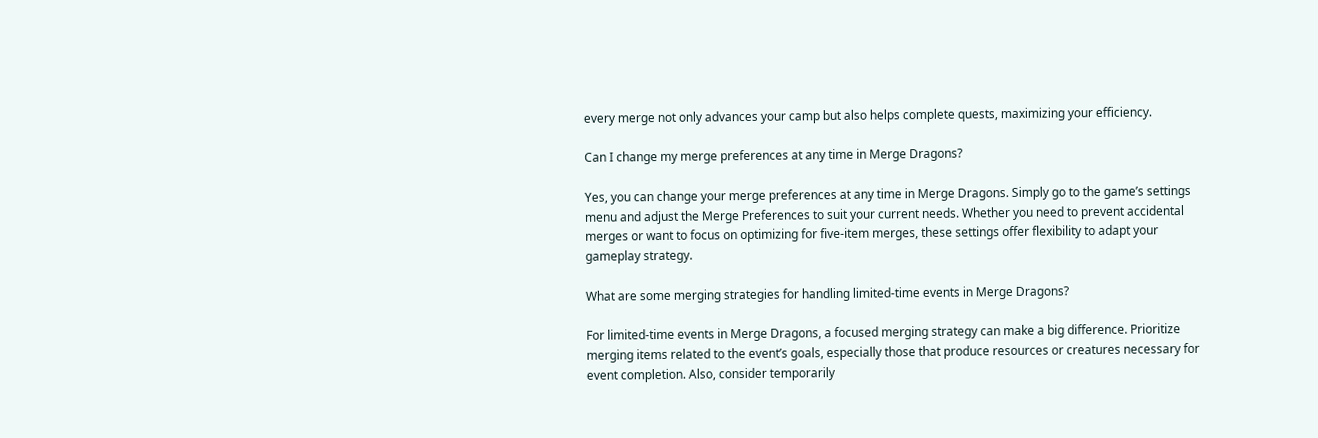every merge not only advances your camp but also helps complete quests, maximizing your efficiency.

Can I change my merge preferences at any time in Merge Dragons?

Yes, you can change your merge preferences at any time in Merge Dragons. Simply go to the game’s settings menu and adjust the Merge Preferences to suit your current needs. Whether you need to prevent accidental merges or want to focus on optimizing for five-item merges, these settings offer flexibility to adapt your gameplay strategy.

What are some merging strategies for handling limited-time events in Merge Dragons?

For limited-time events in Merge Dragons, a focused merging strategy can make a big difference. Prioritize merging items related to the event’s goals, especially those that produce resources or creatures necessary for event completion. Also, consider temporarily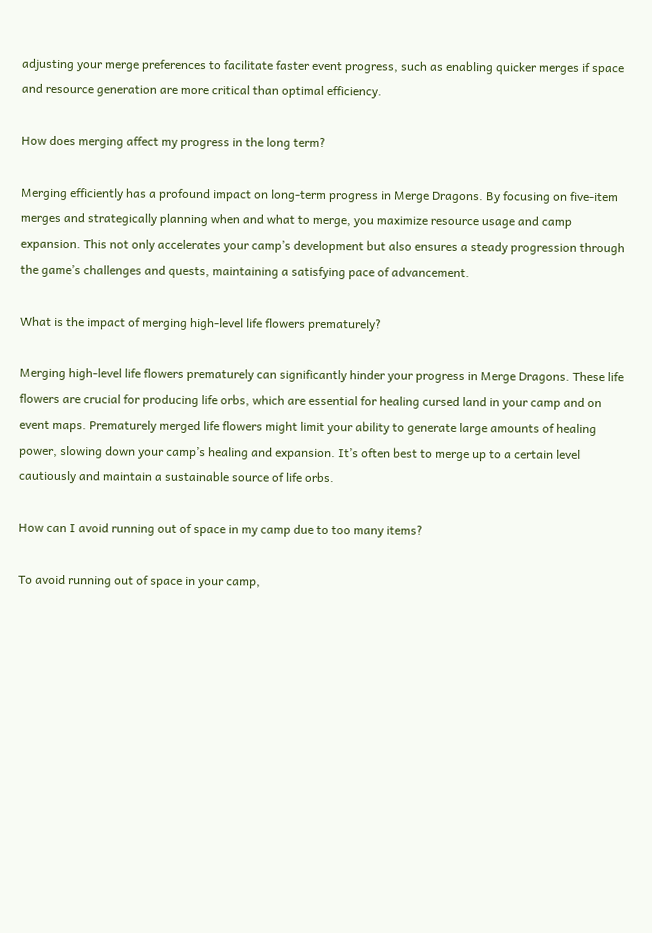adjusting your merge preferences to facilitate faster event progress, such as enabling quicker merges if space and resource generation are more critical than optimal efficiency.

How does merging affect my progress in the long term?

Merging efficiently has a profound impact on long-term progress in Merge Dragons. By focusing on five-item merges and strategically planning when and what to merge, you maximize resource usage and camp expansion. This not only accelerates your camp’s development but also ensures a steady progression through the game’s challenges and quests, maintaining a satisfying pace of advancement.

What is the impact of merging high-level life flowers prematurely?

Merging high-level life flowers prematurely can significantly hinder your progress in Merge Dragons. These life flowers are crucial for producing life orbs, which are essential for healing cursed land in your camp and on event maps. Prematurely merged life flowers might limit your ability to generate large amounts of healing power, slowing down your camp’s healing and expansion. It’s often best to merge up to a certain level cautiously and maintain a sustainable source of life orbs.

How can I avoid running out of space in my camp due to too many items?

To avoid running out of space in your camp,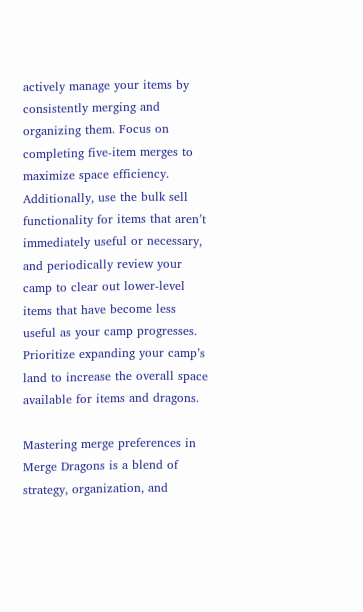actively manage your items by consistently merging and organizing them. Focus on completing five-item merges to maximize space efficiency. Additionally, use the bulk sell functionality for items that aren’t immediately useful or necessary, and periodically review your camp to clear out lower-level items that have become less useful as your camp progresses. Prioritize expanding your camp’s land to increase the overall space available for items and dragons.

Mastering merge preferences in Merge Dragons is a blend of strategy, organization, and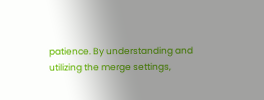patience. By understanding and utilizing the merge settings,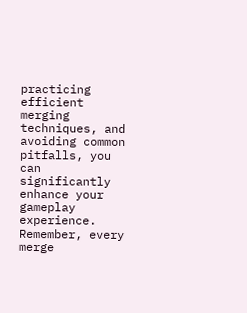practicing efficient merging techniques, and avoiding common pitfalls, you can significantly enhance your gameplay experience. Remember, every merge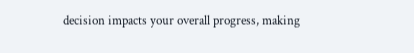decision impacts your overall progress, making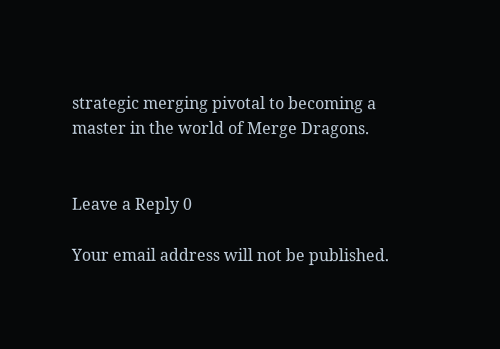strategic merging pivotal to becoming a master in the world of Merge Dragons.


Leave a Reply 0

Your email address will not be published.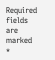Required fields are marked *